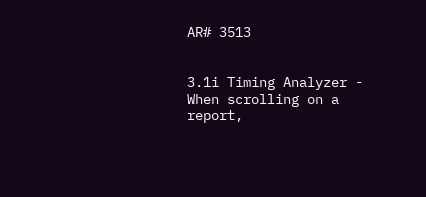AR# 3513


3.1i Timing Analyzer - When scrolling on a report,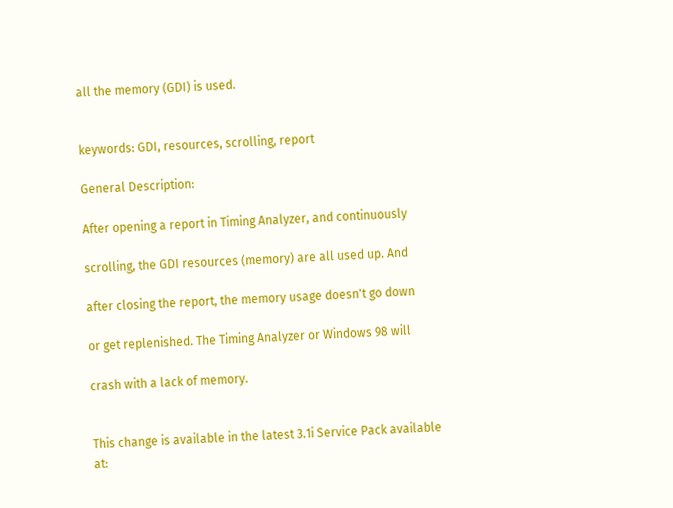all the memory (GDI) is used.


keywords: GDI, resources, scrolling, report

General Description:

After opening a report in Timing Analyzer, and continuously

scrolling, the GDI resources (memory) are all used up. And

after closing the report, the memory usage doesn't go down

or get replenished. The Timing Analyzer or Windows 98 will

crash with a lack of memory.


This change is available in the latest 3.1i Service Pack available at: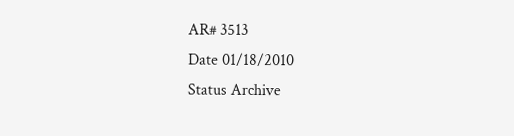AR# 3513
Date 01/18/2010
Status Archive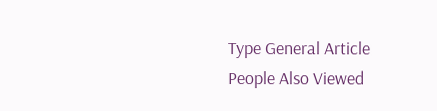Type General Article
People Also Viewed